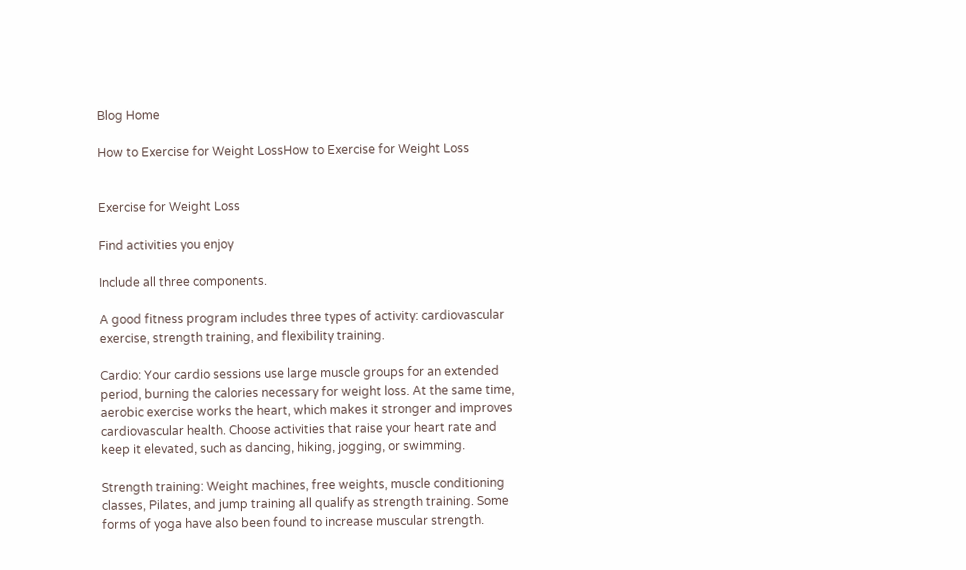Blog Home

How to Exercise for Weight LossHow to Exercise for Weight Loss


Exercise for Weight Loss

Find activities you enjoy

Include all three components.

A good fitness program includes three types of activity: cardiovascular exercise, strength training, and flexibility training.

Cardio: Your cardio sessions use large muscle groups for an extended period, burning the calories necessary for weight loss. At the same time, aerobic exercise works the heart, which makes it stronger and improves cardiovascular health. Choose activities that raise your heart rate and keep it elevated, such as dancing, hiking, jogging, or swimming.

Strength training: Weight machines, free weights, muscle conditioning classes, Pilates, and jump training all qualify as strength training. Some forms of yoga have also been found to increase muscular strength.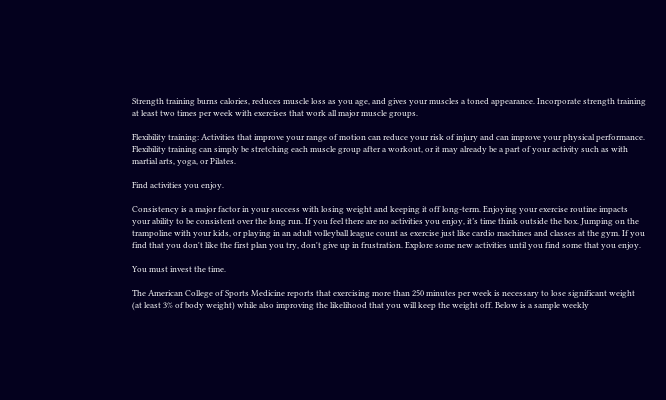Strength training burns calories, reduces muscle loss as you age, and gives your muscles a toned appearance. Incorporate strength training at least two times per week with exercises that work all major muscle groups.

Flexibility training: Activities that improve your range of motion can reduce your risk of injury and can improve your physical performance. Flexibility training can simply be stretching each muscle group after a workout, or it may already be a part of your activity such as with martial arts, yoga, or Pilates.

Find activities you enjoy.

Consistency is a major factor in your success with losing weight and keeping it off long-term. Enjoying your exercise routine impacts your ability to be consistent over the long run. If you feel there are no activities you enjoy, it’s time think outside the box. Jumping on the trampoline with your kids, or playing in an adult volleyball league count as exercise just like cardio machines and classes at the gym. If you find that you don't like the first plan you try, don't give up in frustration. Explore some new activities until you find some that you enjoy.

You must invest the time.

The American College of Sports Medicine reports that exercising more than 250 minutes per week is necessary to lose significant weight (at least 3% of body weight) while also improving the likelihood that you will keep the weight off. Below is a sample weekly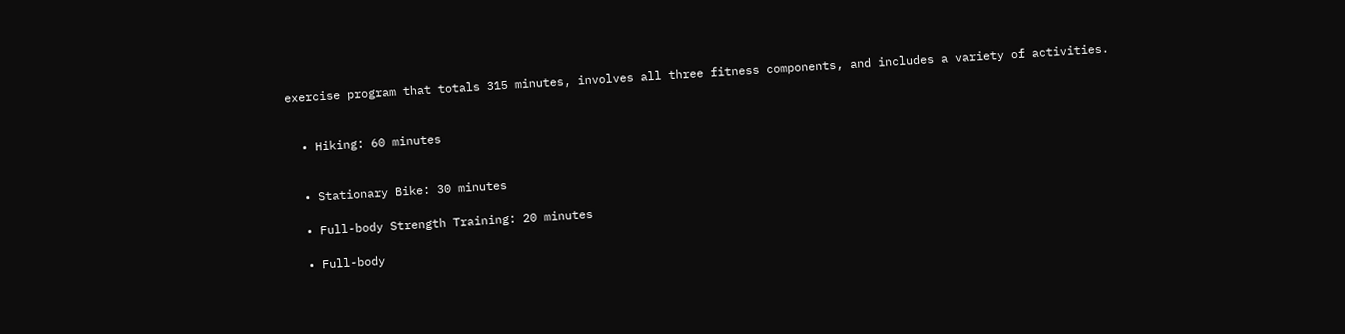exercise program that totals 315 minutes, involves all three fitness components, and includes a variety of activities.


  • Hiking: 60 minutes


  • Stationary Bike: 30 minutes

  • Full-body Strength Training: 20 minutes

  • Full-body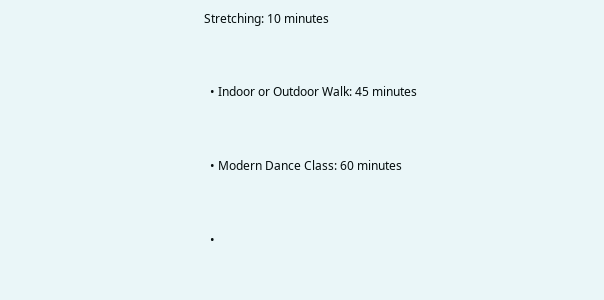Stretching: 10 minutes


  • Indoor or Outdoor Walk: 45 minutes


  • Modern Dance Class: 60 minutes


  •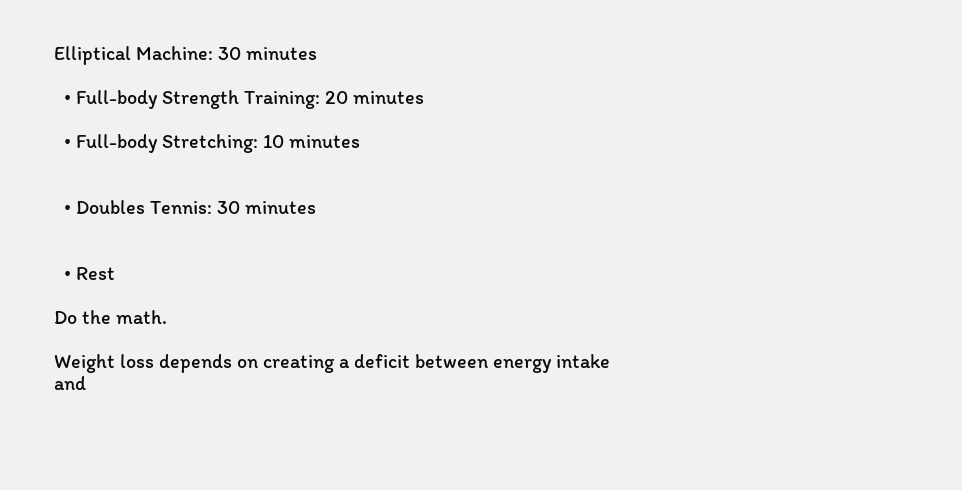Elliptical Machine: 30 minutes

  • Full-body Strength Training: 20 minutes

  • Full-body Stretching: 10 minutes


  • Doubles Tennis: 30 minutes


  • Rest

Do the math.

Weight loss depends on creating a deficit between energy intake and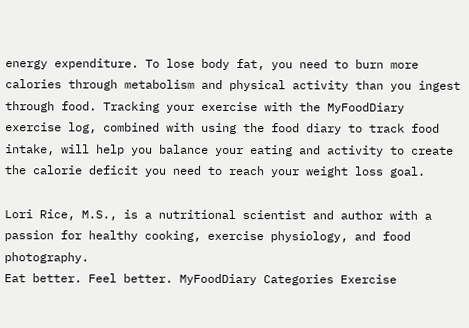energy expenditure. To lose body fat, you need to burn more calories through metabolism and physical activity than you ingest through food. Tracking your exercise with the MyFoodDiary exercise log, combined with using the food diary to track food intake, will help you balance your eating and activity to create the calorie deficit you need to reach your weight loss goal.

Lori Rice, M.S., is a nutritional scientist and author with a passion for healthy cooking, exercise physiology, and food photography.
Eat better. Feel better. MyFoodDiary Categories Exercise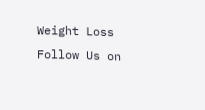Weight Loss
Follow Us on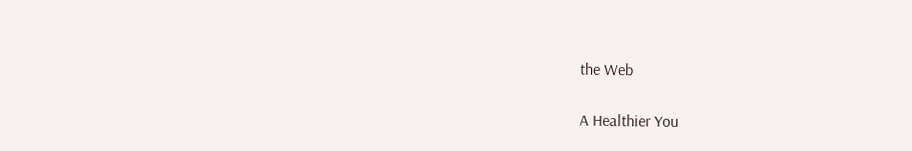the Web

A Healthier You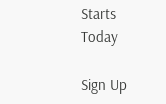Starts Today

Sign Up